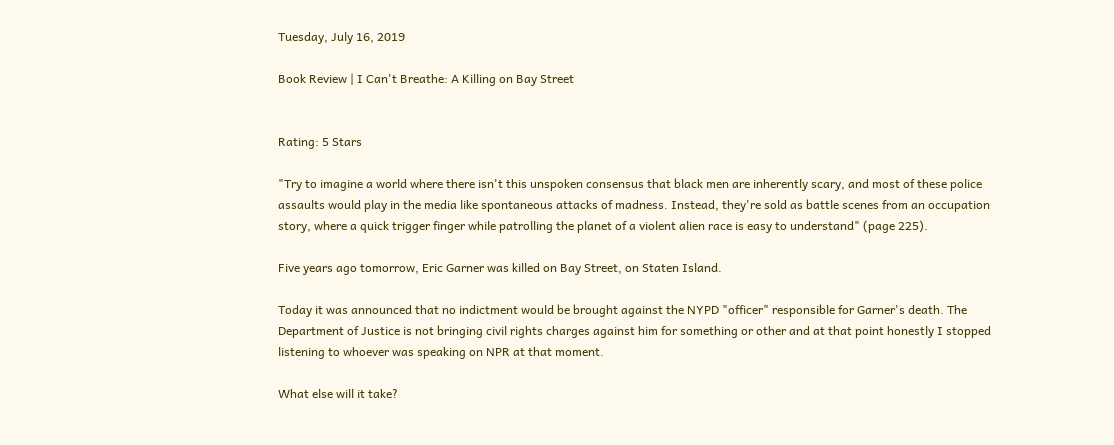Tuesday, July 16, 2019

Book Review | I Can't Breathe: A Killing on Bay Street


Rating: 5 Stars

"Try to imagine a world where there isn't this unspoken consensus that black men are inherently scary, and most of these police assaults would play in the media like spontaneous attacks of madness. Instead, they're sold as battle scenes from an occupation story, where a quick trigger finger while patrolling the planet of a violent alien race is easy to understand" (page 225).

Five years ago tomorrow, Eric Garner was killed on Bay Street, on Staten Island.

Today it was announced that no indictment would be brought against the NYPD "officer" responsible for Garner's death. The Department of Justice is not bringing civil rights charges against him for something or other and at that point honestly I stopped listening to whoever was speaking on NPR at that moment.

What else will it take?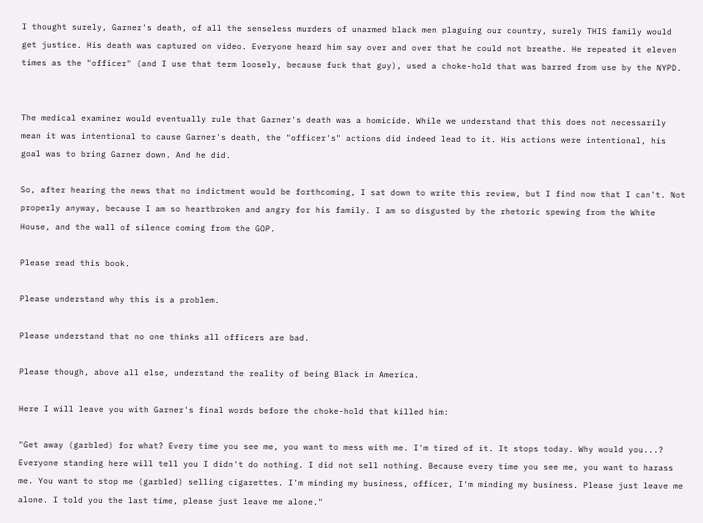I thought surely, Garner's death, of all the senseless murders of unarmed black men plaguing our country, surely THIS family would get justice. His death was captured on video. Everyone heard him say over and over that he could not breathe. He repeated it eleven times as the "officer" (and I use that term loosely, because fuck that guy), used a choke-hold that was barred from use by the NYPD.


The medical examiner would eventually rule that Garner's death was a homicide. While we understand that this does not necessarily mean it was intentional to cause Garner's death, the "officer's" actions did indeed lead to it. His actions were intentional, his goal was to bring Garner down. And he did.

So, after hearing the news that no indictment would be forthcoming, I sat down to write this review, but I find now that I can't. Not properly anyway, because I am so heartbroken and angry for his family. I am so disgusted by the rhetoric spewing from the White House, and the wall of silence coming from the GOP.

Please read this book.

Please understand why this is a problem.

Please understand that no one thinks all officers are bad.

Please though, above all else, understand the reality of being Black in America.

Here I will leave you with Garner's final words before the choke-hold that killed him:

"Get away (garbled) for what? Every time you see me, you want to mess with me. I'm tired of it. It stops today. Why would you...? Everyone standing here will tell you I didn't do nothing. I did not sell nothing. Because every time you see me, you want to harass me. You want to stop me (garbled) selling cigarettes. I'm minding my business, officer, I'm minding my business. Please just leave me alone. I told you the last time, please just leave me alone."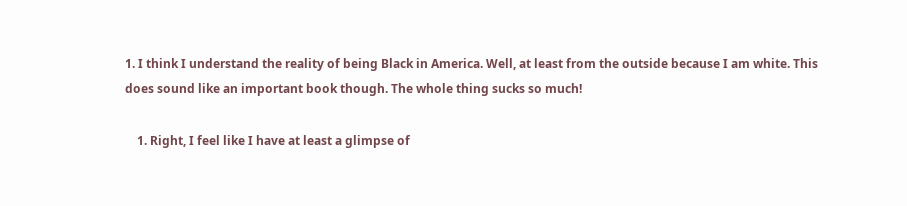1. I think I understand the reality of being Black in America. Well, at least from the outside because I am white. This does sound like an important book though. The whole thing sucks so much!

    1. Right, I feel like I have at least a glimpse of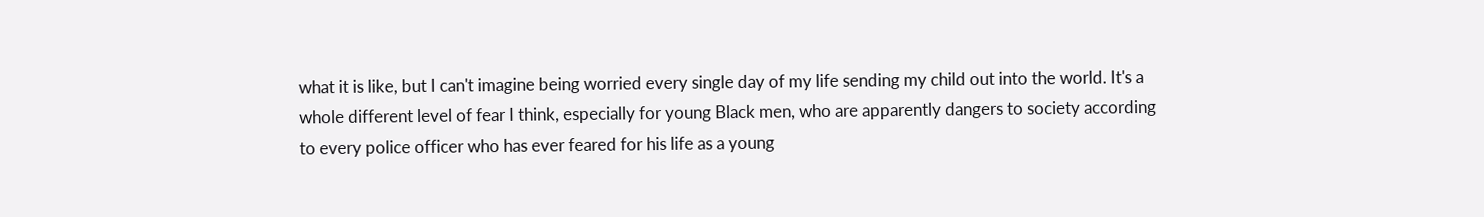what it is like, but I can't imagine being worried every single day of my life sending my child out into the world. It's a whole different level of fear I think, especially for young Black men, who are apparently dangers to society according to every police officer who has ever feared for his life as a young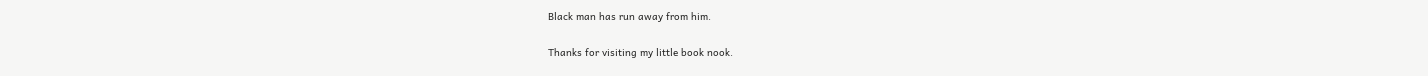Black man has run away from him.


Thanks for visiting my little book nook.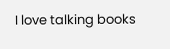I love talking books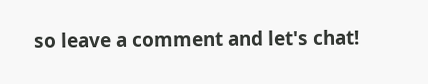so leave a comment and let's chat!